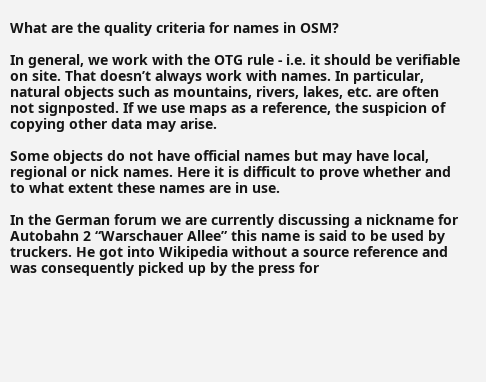What are the quality criteria for names in OSM?

In general, we work with the OTG rule - i.e. it should be verifiable on site. That doesn’t always work with names. In particular, natural objects such as mountains, rivers, lakes, etc. are often not signposted. If we use maps as a reference, the suspicion of copying other data may arise.

Some objects do not have official names but may have local, regional or nick names. Here it is difficult to prove whether and to what extent these names are in use.

In the German forum we are currently discussing a nickname for Autobahn 2 “Warschauer Allee” this name is said to be used by truckers. He got into Wikipedia without a source reference and was consequently picked up by the press for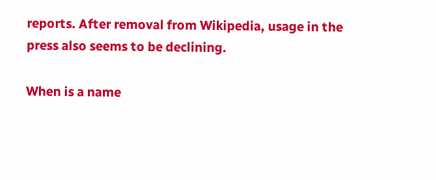reports. After removal from Wikipedia, usage in the press also seems to be declining.

When is a name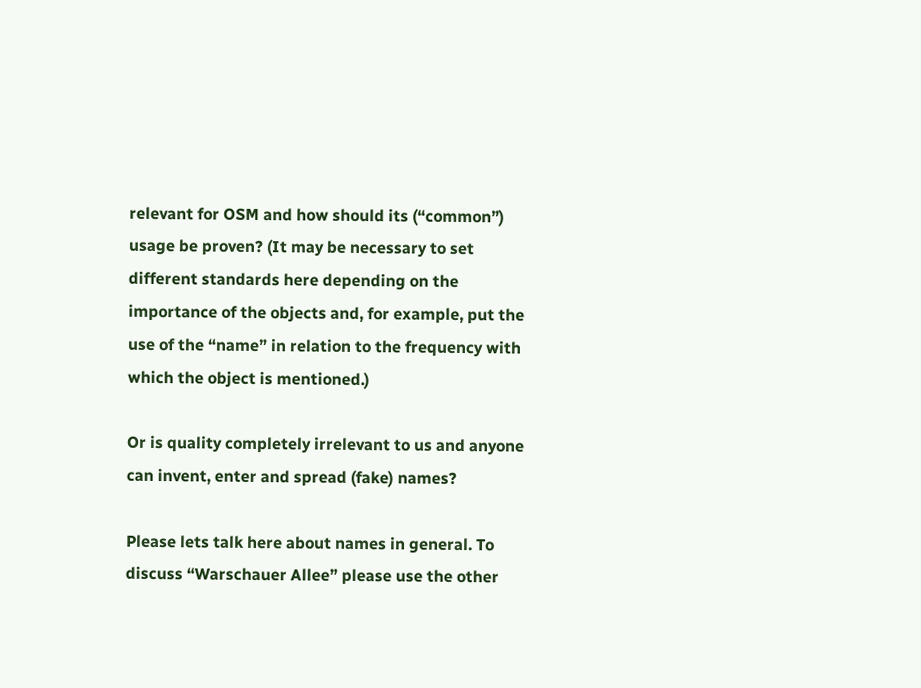relevant for OSM and how should its (“common”) usage be proven? (It may be necessary to set different standards here depending on the importance of the objects and, for example, put the use of the “name” in relation to the frequency with which the object is mentioned.)

Or is quality completely irrelevant to us and anyone can invent, enter and spread (fake) names?

Please lets talk here about names in general. To discuss “Warschauer Allee” please use the other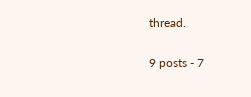thread.

9 posts - 7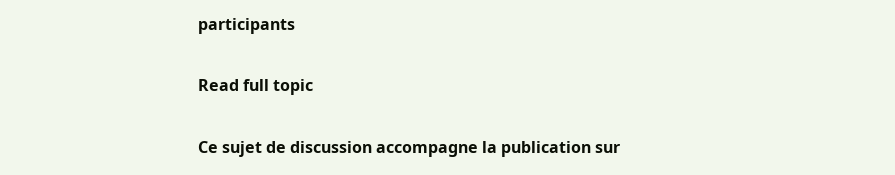participants

Read full topic

Ce sujet de discussion accompagne la publication sur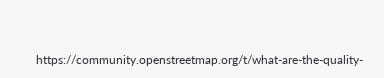https://community.openstreetmap.org/t/what-are-the-quality-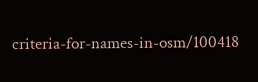criteria-for-names-in-osm/100418